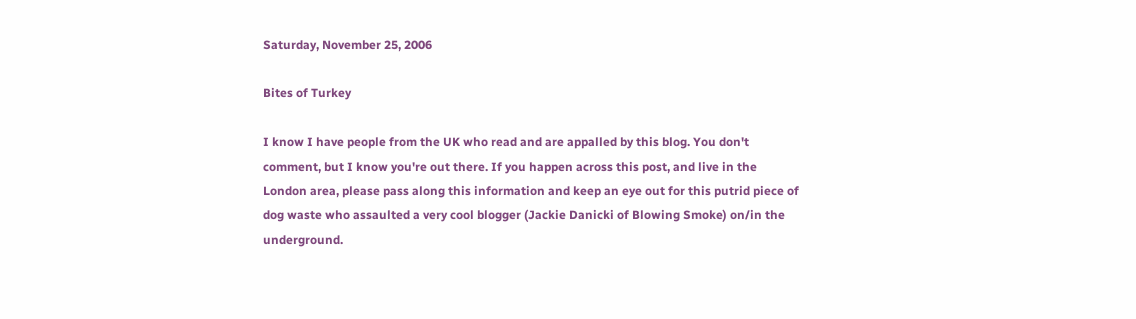Saturday, November 25, 2006

Bites of Turkey

I know I have people from the UK who read and are appalled by this blog. You don't comment, but I know you're out there. If you happen across this post, and live in the London area, please pass along this information and keep an eye out for this putrid piece of dog waste who assaulted a very cool blogger (Jackie Danicki of Blowing Smoke) on/in the underground.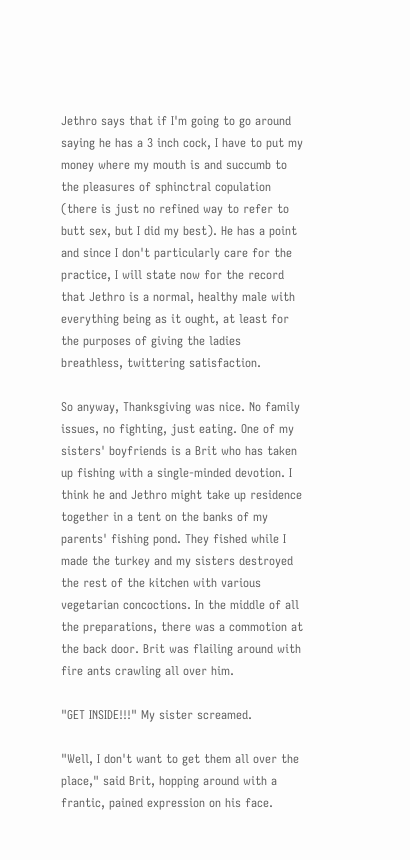Jethro says that if I'm going to go around saying he has a 3 inch cock, I have to put my money where my mouth is and succumb to the pleasures of sphinctral copulation (there is just no refined way to refer to butt sex, but I did my best). He has a point and since I don't particularly care for the practice, I will state now for the record that Jethro is a normal, healthy male with everything being as it ought, at least for the purposes of giving the ladies breathless, twittering satisfaction.

So anyway, Thanksgiving was nice. No family issues, no fighting, just eating. One of my sisters' boyfriends is a Brit who has taken up fishing with a single-minded devotion. I think he and Jethro might take up residence together in a tent on the banks of my parents' fishing pond. They fished while I made the turkey and my sisters destroyed the rest of the kitchen with various vegetarian concoctions. In the middle of all the preparations, there was a commotion at the back door. Brit was flailing around with fire ants crawling all over him.

"GET INSIDE!!!" My sister screamed.

"Well, I don't want to get them all over the place," said Brit, hopping around with a frantic, pained expression on his face.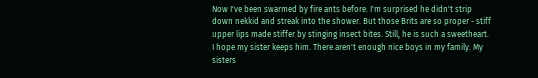Now I've been swarmed by fire ants before. I'm surprised he didn't strip down nekkid and streak into the shower. But those Brits are so proper - stiff upper lips made stiffer by stinging insect bites. Still, he is such a sweetheart. I hope my sister keeps him. There aren't enough nice boys in my family. My sisters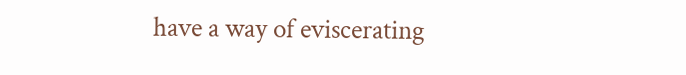have a way of eviscerating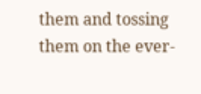them and tossing them on the ever-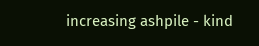increasing ashpile - kind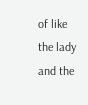of like the lady and the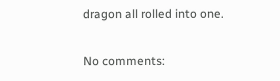dragon all rolled into one.

No comments: